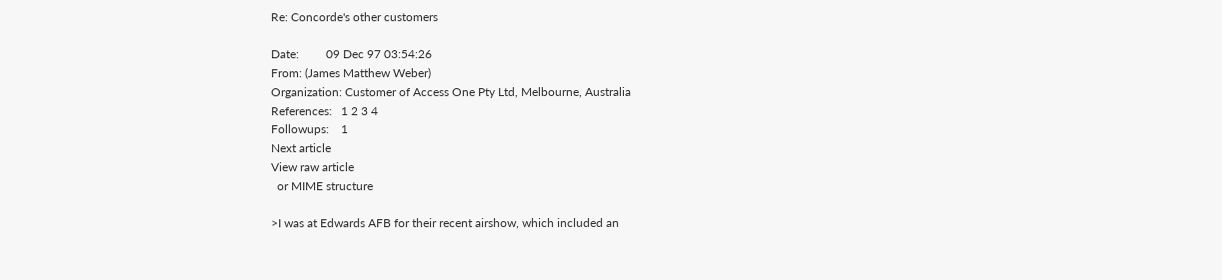Re: Concorde's other customers

Date:         09 Dec 97 03:54:26
From: (James Matthew Weber)
Organization: Customer of Access One Pty Ltd, Melbourne, Australia
References:   1 2 3 4
Followups:    1
Next article
View raw article
  or MIME structure

>I was at Edwards AFB for their recent airshow, which included an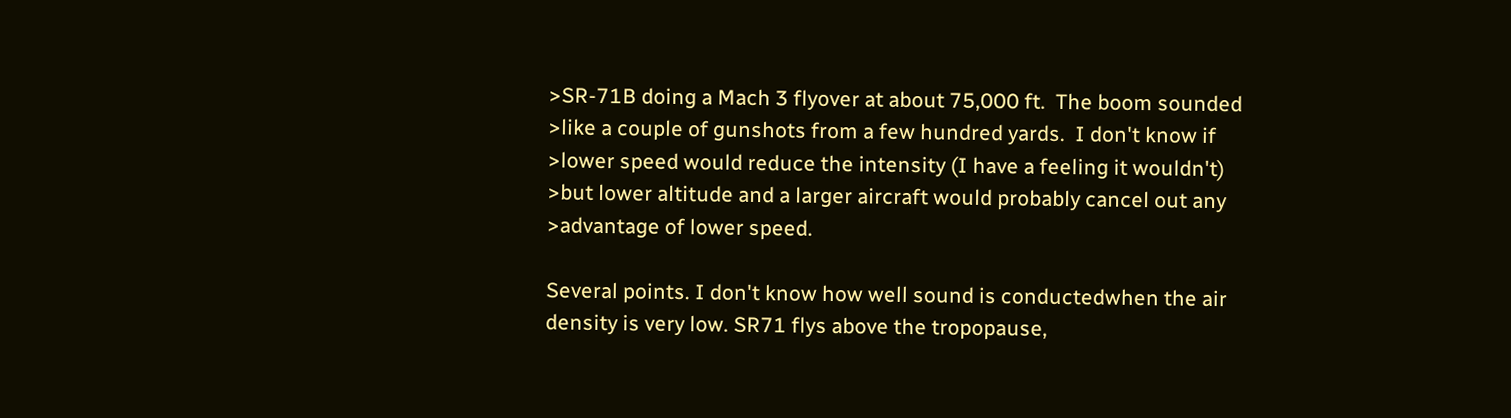>SR-71B doing a Mach 3 flyover at about 75,000 ft.  The boom sounded
>like a couple of gunshots from a few hundred yards.  I don't know if
>lower speed would reduce the intensity (I have a feeling it wouldn't)
>but lower altitude and a larger aircraft would probably cancel out any
>advantage of lower speed.

Several points. I don't know how well sound is conductedwhen the air
density is very low. SR71 flys above the tropopause,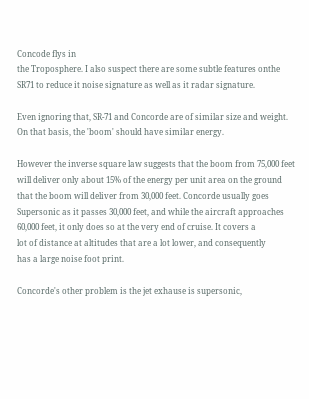Concode flys in
the Troposphere. I also suspect there are some subtle features onthe
SR71 to reduce it noise signature as well as it radar signature.

Even ignoring that, SR-71 and Concorde are of similar size and weight.
On that basis, the 'boom' should have similar energy.

However the inverse square law suggests that the boom from 75,000 feet
will deliver only about 15% of the energy per unit area on the ground
that the boom will deliver from 30,000 feet. Concorde usually goes
Supersonic as it passes 30,000 feet, and while the aircraft approaches
60,000 feet, it only does so at the very end of cruise. It covers a
lot of distance at altitudes that are a lot lower, and consequently
has a large noise foot print.

Concorde's other problem is the jet exhause is supersonic,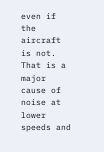even if the
aircraft is not. That is a major cause of noise at lower speeds and